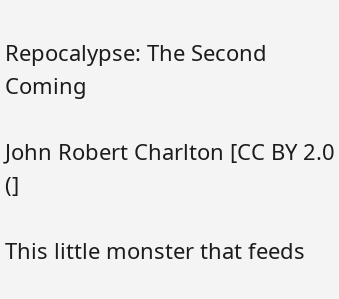Repocalypse: The Second Coming

John Robert Charlton [CC BY 2.0 (]

This little monster that feeds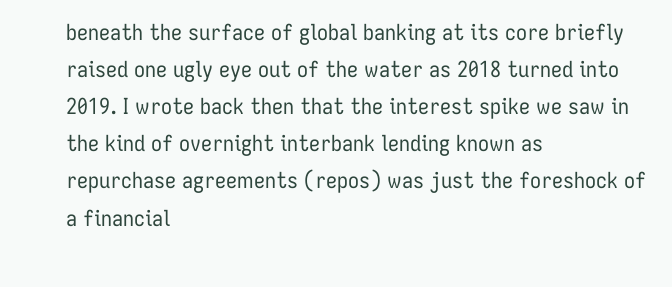beneath the surface of global banking at its core briefly raised one ugly eye out of the water as 2018 turned into 2019. I wrote back then that the interest spike we saw in the kind of overnight interbank lending known as repurchase agreements (repos) was just the foreshock of a financial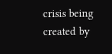crisis being created by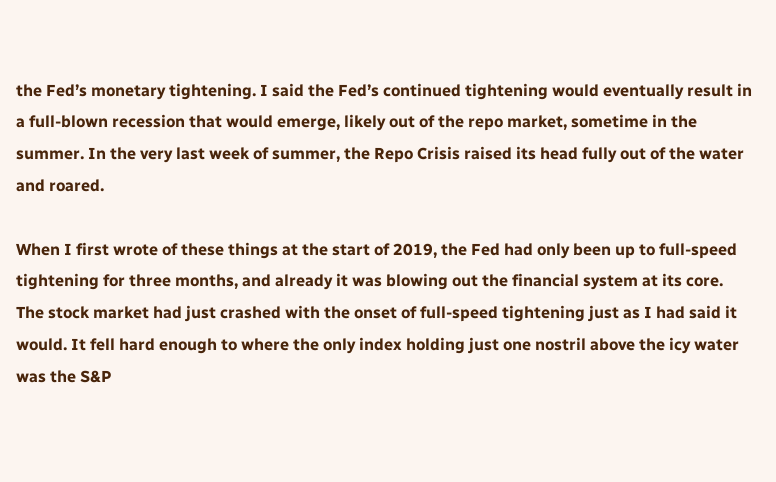the Fed’s monetary tightening. I said the Fed’s continued tightening would eventually result in a full-blown recession that would emerge, likely out of the repo market, sometime in the summer. In the very last week of summer, the Repo Crisis raised its head fully out of the water and roared.

When I first wrote of these things at the start of 2019, the Fed had only been up to full-speed tightening for three months, and already it was blowing out the financial system at its core. The stock market had just crashed with the onset of full-speed tightening just as I had said it would. It fell hard enough to where the only index holding just one nostril above the icy water was the S&P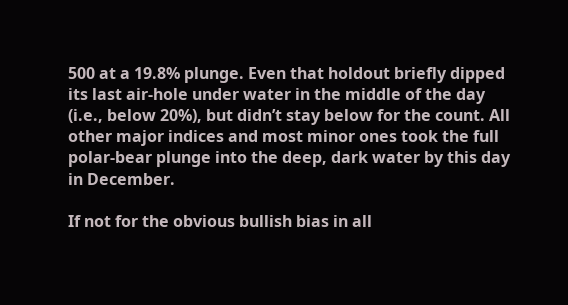500 at a 19.8% plunge. Even that holdout briefly dipped its last air-hole under water in the middle of the day (i.e., below 20%), but didn’t stay below for the count. All other major indices and most minor ones took the full polar-bear plunge into the deep, dark water by this day in December.

If not for the obvious bullish bias in all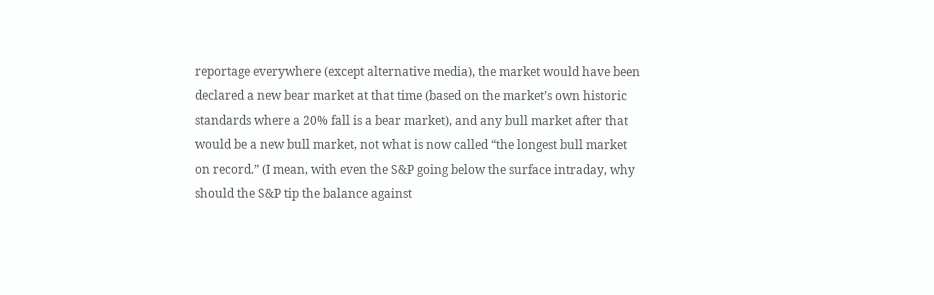reportage everywhere (except alternative media), the market would have been declared a new bear market at that time (based on the market’s own historic standards where a 20% fall is a bear market), and any bull market after that would be a new bull market, not what is now called “the longest bull market on record.” (I mean, with even the S&P going below the surface intraday, why should the S&P tip the balance against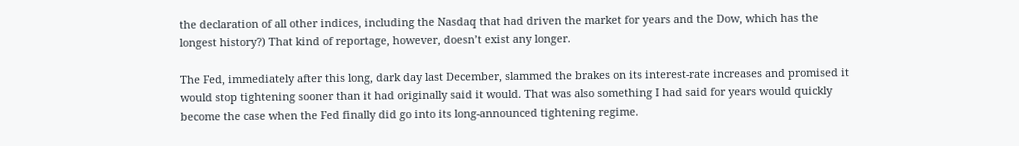the declaration of all other indices, including the Nasdaq that had driven the market for years and the Dow, which has the longest history?) That kind of reportage, however, doesn’t exist any longer.

The Fed, immediately after this long, dark day last December, slammed the brakes on its interest-rate increases and promised it would stop tightening sooner than it had originally said it would. That was also something I had said for years would quickly become the case when the Fed finally did go into its long-announced tightening regime.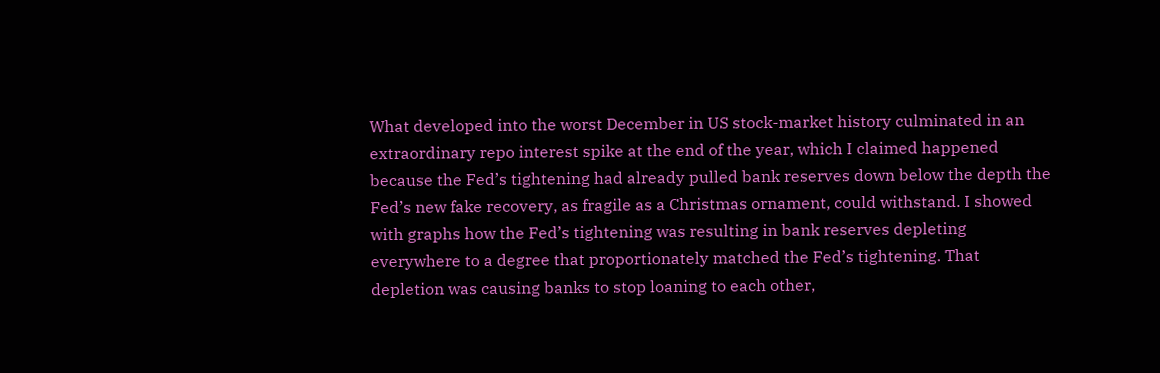What developed into the worst December in US stock-market history culminated in an extraordinary repo interest spike at the end of the year, which I claimed happened because the Fed’s tightening had already pulled bank reserves down below the depth the Fed’s new fake recovery, as fragile as a Christmas ornament, could withstand. I showed with graphs how the Fed’s tightening was resulting in bank reserves depleting everywhere to a degree that proportionately matched the Fed’s tightening. That depletion was causing banks to stop loaning to each other,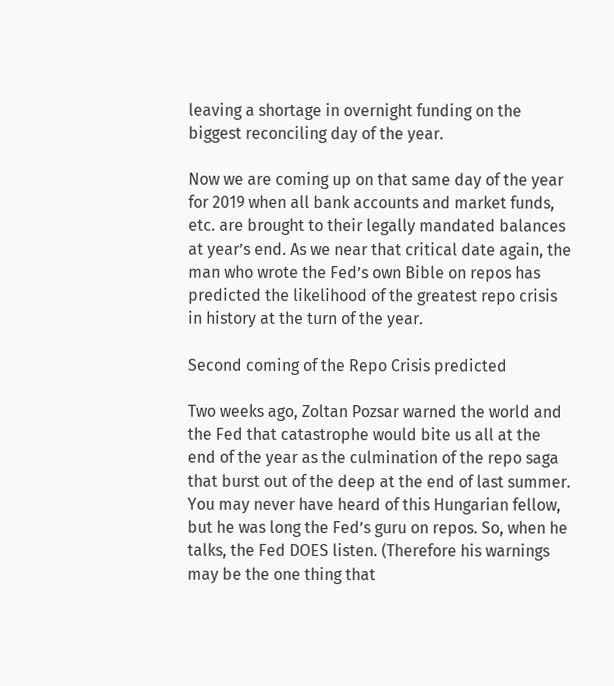leaving a shortage in overnight funding on the biggest reconciling day of the year.

Now we are coming up on that same day of the year for 2019 when all bank accounts and market funds, etc. are brought to their legally mandated balances at year’s end. As we near that critical date again, the man who wrote the Fed’s own Bible on repos has predicted the likelihood of the greatest repo crisis in history at the turn of the year.

Second coming of the Repo Crisis predicted

Two weeks ago, Zoltan Pozsar warned the world and the Fed that catastrophe would bite us all at the end of the year as the culmination of the repo saga that burst out of the deep at the end of last summer. You may never have heard of this Hungarian fellow, but he was long the Fed’s guru on repos. So, when he talks, the Fed DOES listen. (Therefore his warnings may be the one thing that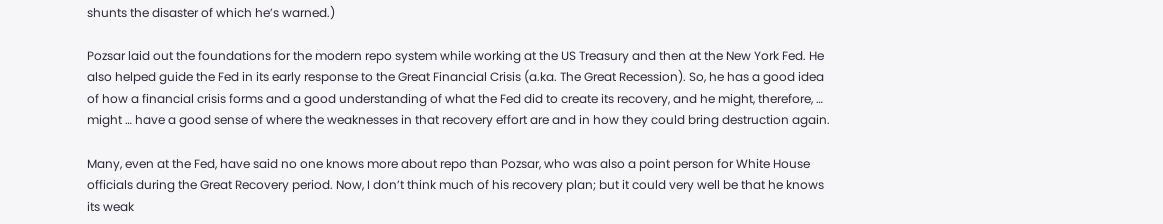shunts the disaster of which he’s warned.)

Pozsar laid out the foundations for the modern repo system while working at the US Treasury and then at the New York Fed. He also helped guide the Fed in its early response to the Great Financial Crisis (a.ka. The Great Recession). So, he has a good idea of how a financial crisis forms and a good understanding of what the Fed did to create its recovery, and he might, therefore, … might … have a good sense of where the weaknesses in that recovery effort are and in how they could bring destruction again.

Many, even at the Fed, have said no one knows more about repo than Pozsar, who was also a point person for White House officials during the Great Recovery period. Now, I don’t think much of his recovery plan; but it could very well be that he knows its weak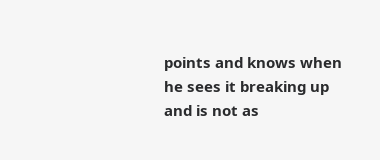points and knows when he sees it breaking up and is not as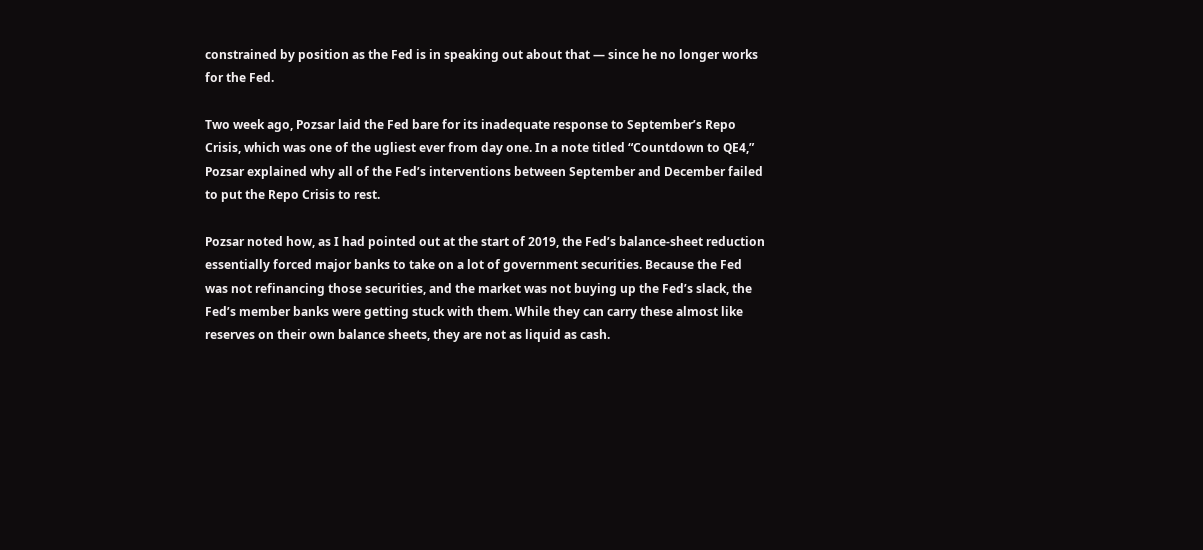constrained by position as the Fed is in speaking out about that — since he no longer works for the Fed.

Two week ago, Pozsar laid the Fed bare for its inadequate response to September’s Repo Crisis, which was one of the ugliest ever from day one. In a note titled “Countdown to QE4,” Pozsar explained why all of the Fed’s interventions between September and December failed to put the Repo Crisis to rest.

Pozsar noted how, as I had pointed out at the start of 2019, the Fed’s balance-sheet reduction essentially forced major banks to take on a lot of government securities. Because the Fed was not refinancing those securities, and the market was not buying up the Fed’s slack, the Fed’s member banks were getting stuck with them. While they can carry these almost like reserves on their own balance sheets, they are not as liquid as cash.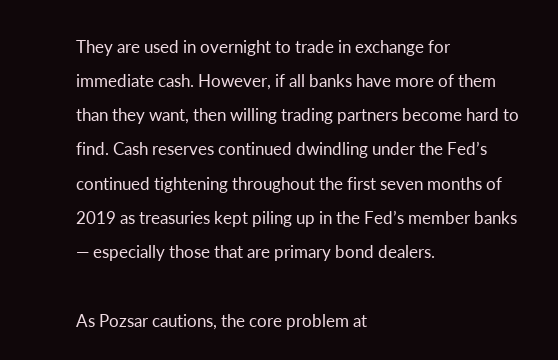They are used in overnight to trade in exchange for immediate cash. However, if all banks have more of them than they want, then willing trading partners become hard to find. Cash reserves continued dwindling under the Fed’s continued tightening throughout the first seven months of 2019 as treasuries kept piling up in the Fed’s member banks — especially those that are primary bond dealers.

As Pozsar cautions, the core problem at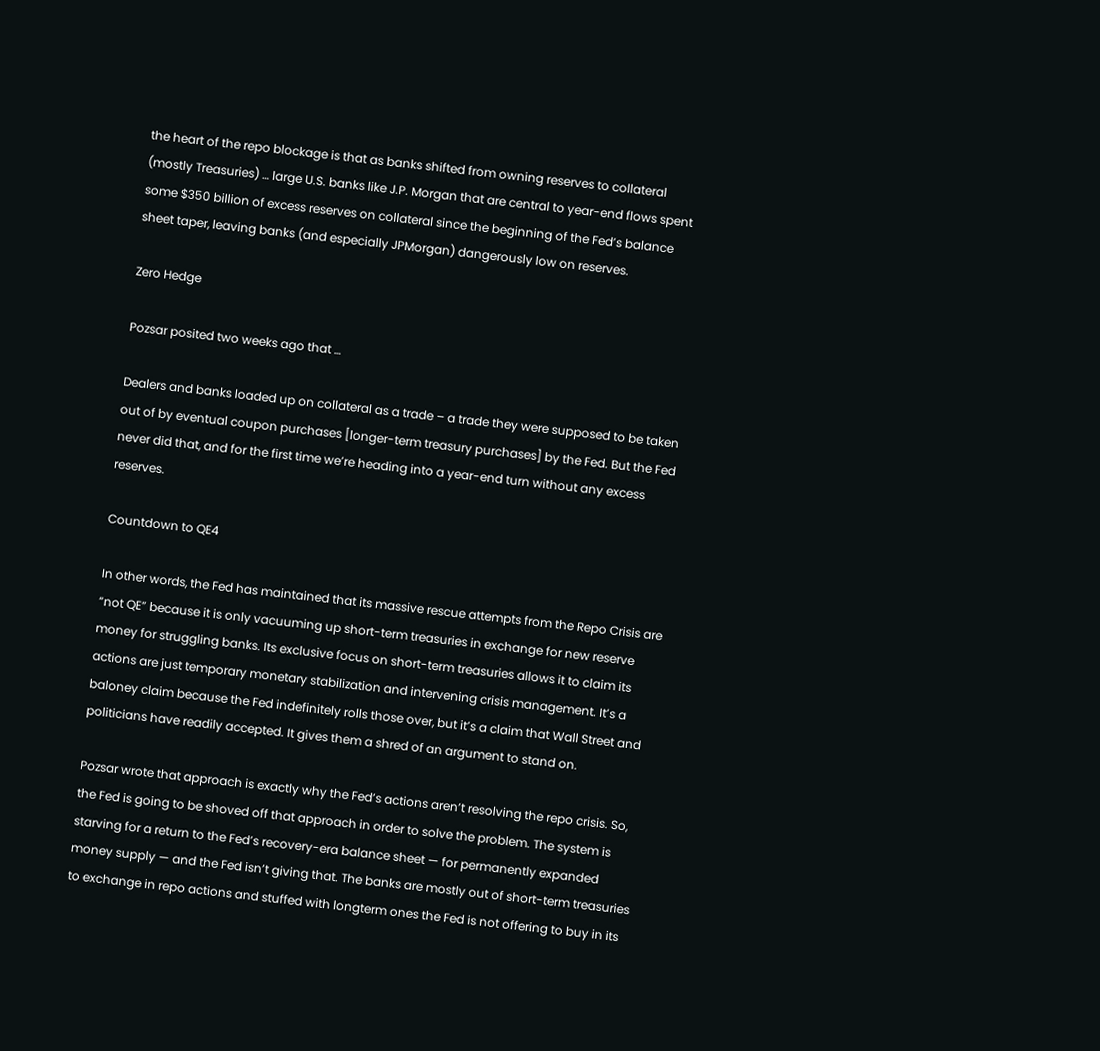the heart of the repo blockage is that as banks shifted from owning reserves to collateral (mostly Treasuries) … large U.S. banks like J.P. Morgan that are central to year-end flows spent some $350 billion of excess reserves on collateral since the beginning of the Fed’s balance sheet taper, leaving banks (and especially JPMorgan) dangerously low on reserves.

Zero Hedge

Pozsar posited two weeks ago that …

Dealers and banks loaded up on collateral as a trade – a trade they were supposed to be taken out of by eventual coupon purchases [longer-term treasury purchases] by the Fed. But the Fed never did that, and for the first time we’re heading into a year-end turn without any excess reserves.

Countdown to QE4

In other words, the Fed has maintained that its massive rescue attempts from the Repo Crisis are “not QE” because it is only vacuuming up short-term treasuries in exchange for new reserve money for struggling banks. Its exclusive focus on short-term treasuries allows it to claim its actions are just temporary monetary stabilization and intervening crisis management. It’s a baloney claim because the Fed indefinitely rolls those over, but it’s a claim that Wall Street and politicians have readily accepted. It gives them a shred of an argument to stand on.

Pozsar wrote that approach is exactly why the Fed’s actions aren’t resolving the repo crisis. So, the Fed is going to be shoved off that approach in order to solve the problem. The system is starving for a return to the Fed’s recovery-era balance sheet — for permanently expanded money supply — and the Fed isn’t giving that. The banks are mostly out of short-term treasuries to exchange in repo actions and stuffed with longterm ones the Fed is not offering to buy in its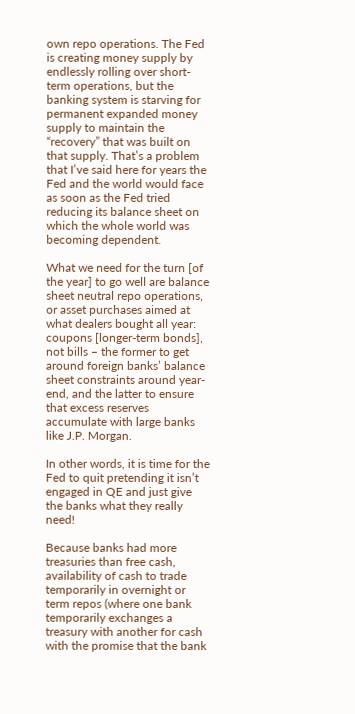own repo operations. The Fed is creating money supply by endlessly rolling over short-term operations, but the banking system is starving for permanent expanded money supply to maintain the “recovery” that was built on that supply. That’s a problem that I’ve said here for years the Fed and the world would face as soon as the Fed tried reducing its balance sheet on which the whole world was becoming dependent.

What we need for the turn [of the year] to go well are balance sheet neutral repo operations, or asset purchases aimed at what dealers bought all year: coupons [longer-term bonds], not bills – the former to get around foreign banks’ balance sheet constraints around year-end, and the latter to ensure that excess reserves accumulate with large banks like J.P. Morgan.

In other words, it is time for the Fed to quit pretending it isn’t engaged in QE and just give the banks what they really need!

Because banks had more treasuries than free cash, availability of cash to trade temporarily in overnight or term repos (where one bank temporarily exchanges a treasury with another for cash with the promise that the bank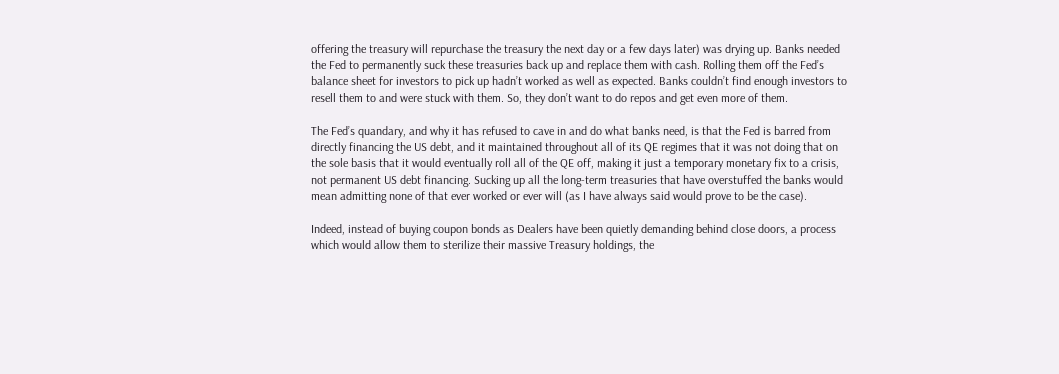offering the treasury will repurchase the treasury the next day or a few days later) was drying up. Banks needed the Fed to permanently suck these treasuries back up and replace them with cash. Rolling them off the Fed’s balance sheet for investors to pick up hadn’t worked as well as expected. Banks couldn’t find enough investors to resell them to and were stuck with them. So, they don’t want to do repos and get even more of them.

The Fed’s quandary, and why it has refused to cave in and do what banks need, is that the Fed is barred from directly financing the US debt, and it maintained throughout all of its QE regimes that it was not doing that on the sole basis that it would eventually roll all of the QE off, making it just a temporary monetary fix to a crisis, not permanent US debt financing. Sucking up all the long-term treasuries that have overstuffed the banks would mean admitting none of that ever worked or ever will (as I have always said would prove to be the case).

Indeed, instead of buying coupon bonds as Dealers have been quietly demanding behind close doors, a process which would allow them to sterilize their massive Treasury holdings, the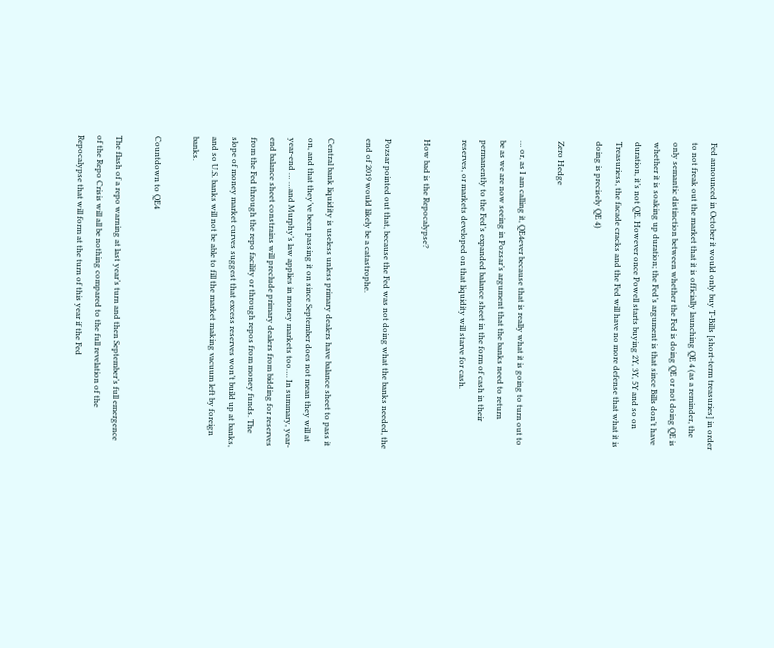Fed announced in October it would only buy T-Bills [short-term treasuries] in order to not freak out the market that it is officially launching QE 4 (as a reminder, the only semantic distinction between whether the Fed is doing QE or not doing QE is whether it is soaking up duration; the Fed’s argument is that since Bills don’t have duration, it’s not QE. However once Powell starts buying 2Y, 3Y, 5Y and so on Treasuriess, the facade cracks and the Fed will have no more defense that what it is doing is precisely QE 4)

Zero Hedge

… or, as I am calling it, QE4ever because that is really what it is going to turn out to be as we are now seeing in Pozsar’s argument that the banks need to return permanently to the Fed’s expanded balance sheet in the form of cash in their reserves, or markets developed on that liquidity will starve for cash.

How bad is the Repocalypse?

Pozsar pointed out that, because the Fed was not doing what the banks needed, the end of 2019 would likely be a catastrophe.

Central bank liquidity is useless unless primary dealers have balance sheet to pass it on, and that they’ve been passing it on since September does not mean they will at year-end … …and Murphy’s law applies in money markets too…. In summary, year-end balance sheet constrains will preclude primary dealers from bidding for reserves from the Fed through the repo facility or through repos from money funds. The slope of money market curves suggest that excess reserves won’t build up at banks, and so U.S. banks will not be able to fill the market making vacuum left by foreign banks.

Countdown to QE4

The flash of a repo warning at last year’s turn and then September’s full emergence of the Repo Crisis will all be nothing compared to the full revelation of the Repocalypse that will form at the turn of this year if the Fed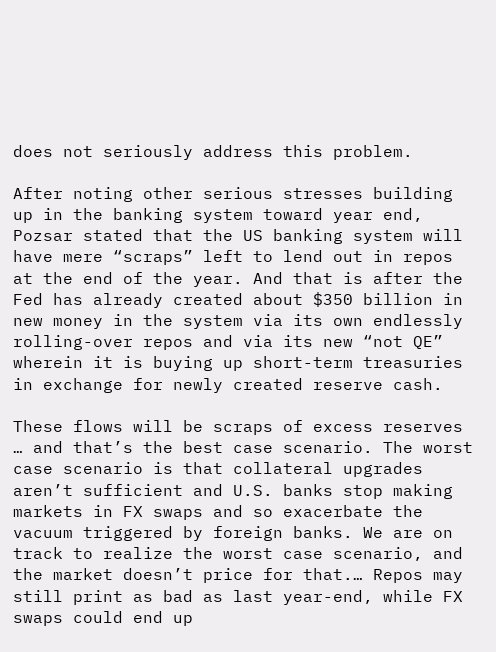does not seriously address this problem.

After noting other serious stresses building up in the banking system toward year end, Pozsar stated that the US banking system will have mere “scraps” left to lend out in repos at the end of the year. And that is after the Fed has already created about $350 billion in new money in the system via its own endlessly rolling-over repos and via its new “not QE” wherein it is buying up short-term treasuries in exchange for newly created reserve cash.

These flows will be scraps of excess reserves … and that’s the best case scenario. The worst case scenario is that collateral upgrades aren’t sufficient and U.S. banks stop making markets in FX swaps and so exacerbate the vacuum triggered by foreign banks. We are on track to realize the worst case scenario, and the market doesn’t price for that.… Repos may still print as bad as last year-end, while FX swaps could end up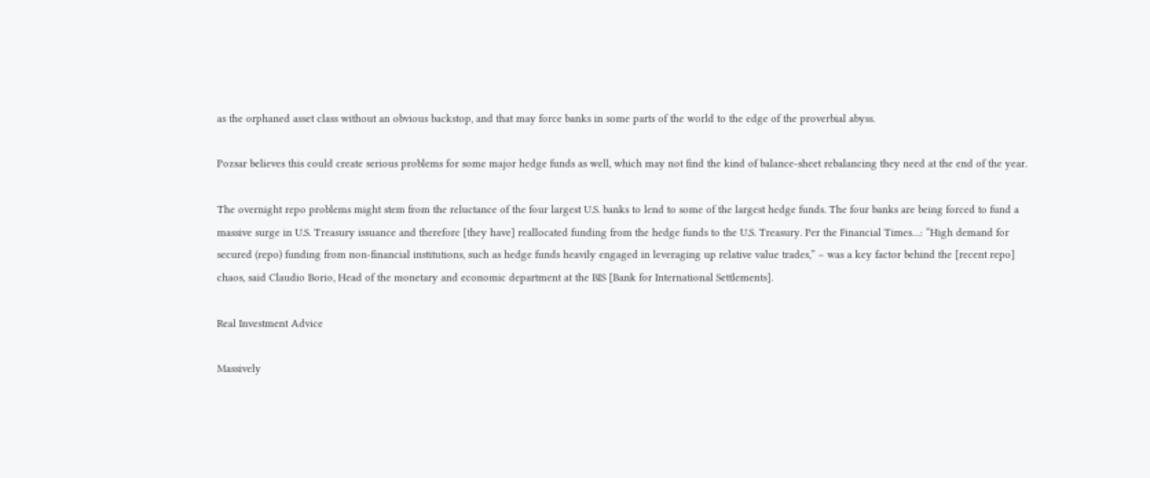as the orphaned asset class without an obvious backstop, and that may force banks in some parts of the world to the edge of the proverbial abyss.

Pozsar believes this could create serious problems for some major hedge funds as well, which may not find the kind of balance-sheet rebalancing they need at the end of the year.

The overnight repo problems might stem from the reluctance of the four largest U.S. banks to lend to some of the largest hedge funds. The four banks are being forced to fund a massive surge in U.S. Treasury issuance and therefore [they have] reallocated funding from the hedge funds to the U.S. Treasury. Per the Financial Times…: “High demand for secured (repo) funding from non-financial institutions, such as hedge funds heavily engaged in leveraging up relative value trades,” – was a key factor behind the [recent repo] chaos, said Claudio Borio, Head of the monetary and economic department at the BIS [Bank for International Settlements].

Real Investment Advice

Massively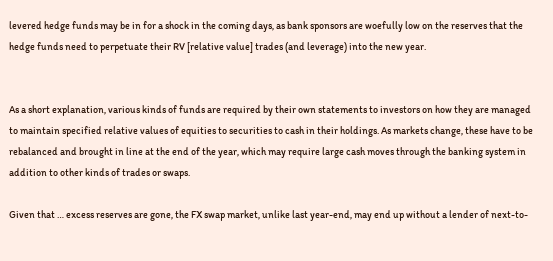levered hedge funds may be in for a shock in the coming days, as bank sponsors are woefully low on the reserves that the hedge funds need to perpetuate their RV [relative value] trades (and leverage) into the new year.


As a short explanation, various kinds of funds are required by their own statements to investors on how they are managed to maintain specified relative values of equities to securities to cash in their holdings. As markets change, these have to be rebalanced and brought in line at the end of the year, which may require large cash moves through the banking system in addition to other kinds of trades or swaps.

Given that … excess reserves are gone, the FX swap market, unlike last year-end, may end up without a lender of next-to-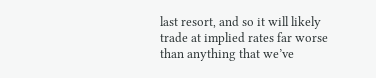last resort, and so it will likely trade at implied rates far worse than anything that we’ve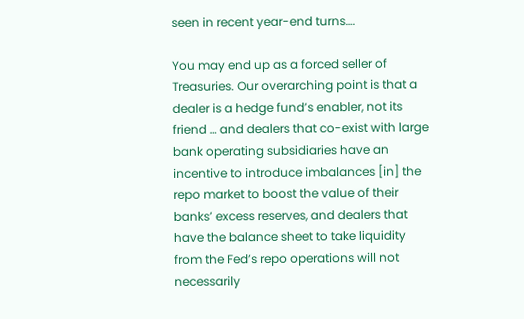seen in recent year-end turns….

You may end up as a forced seller of Treasuries. Our overarching point is that a dealer is a hedge fund’s enabler, not its friend … and dealers that co-exist with large bank operating subsidiaries have an incentive to introduce imbalances [in] the repo market to boost the value of their banks’ excess reserves, and dealers that have the balance sheet to take liquidity from the Fed’s repo operations will not necessarily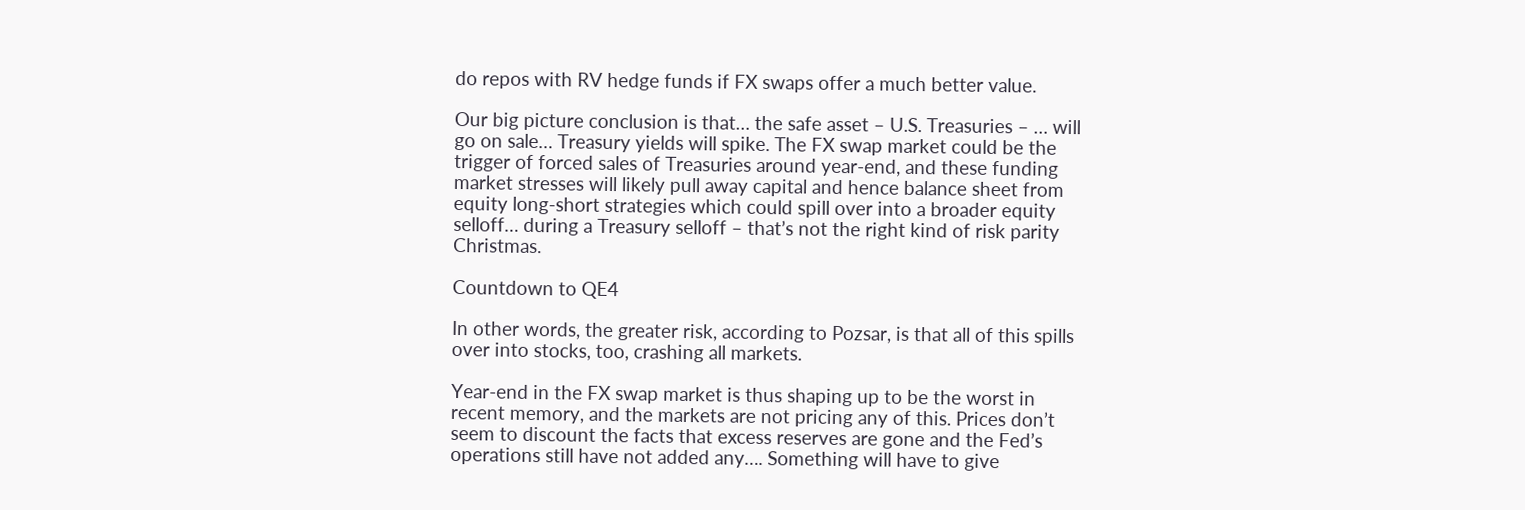do repos with RV hedge funds if FX swaps offer a much better value.

Our big picture conclusion is that… the safe asset – U.S. Treasuries – … will go on sale… Treasury yields will spike. The FX swap market could be the trigger of forced sales of Treasuries around year-end, and these funding market stresses will likely pull away capital and hence balance sheet from equity long-short strategies which could spill over into a broader equity selloff… during a Treasury selloff – that’s not the right kind of risk parity Christmas.

Countdown to QE4

In other words, the greater risk, according to Pozsar, is that all of this spills over into stocks, too, crashing all markets.

Year-end in the FX swap market is thus shaping up to be the worst in recent memory, and the markets are not pricing any of this. Prices don’t seem to discount the facts that excess reserves are gone and the Fed’s operations still have not added any…. Something will have to give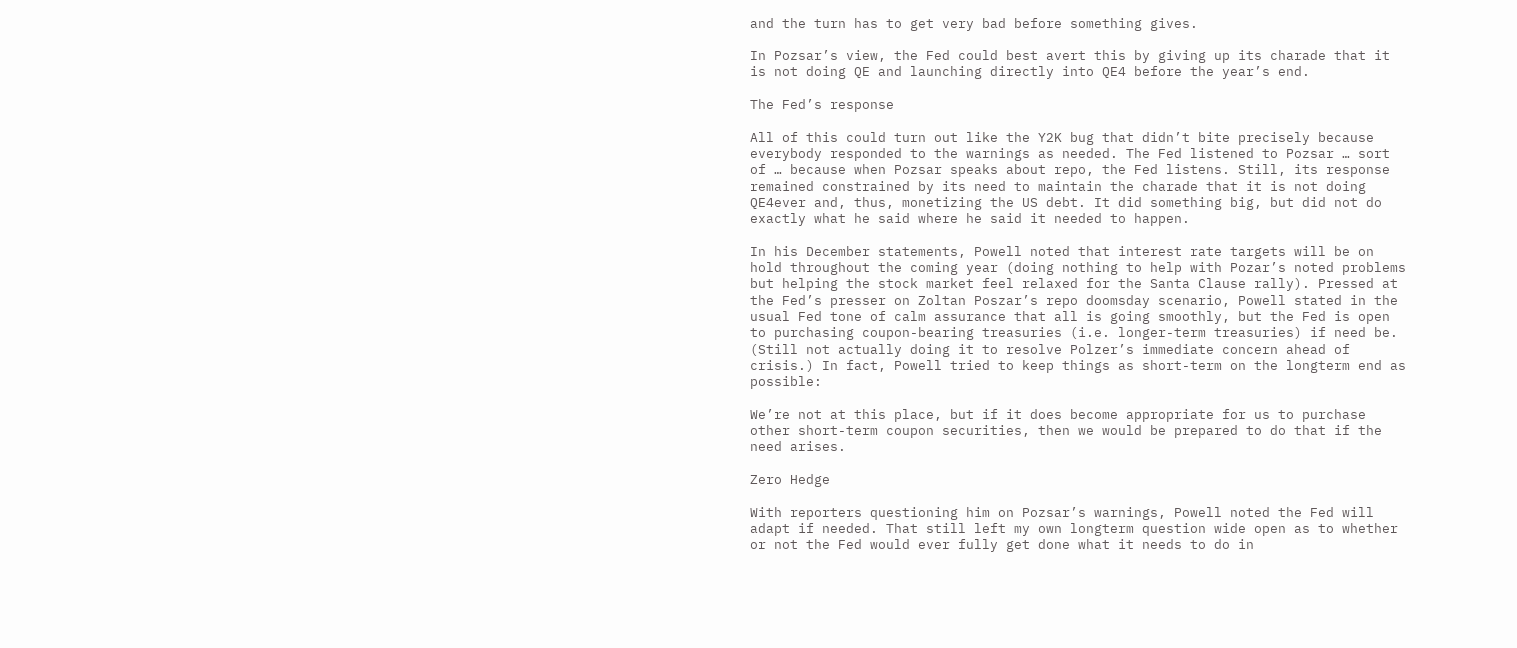and the turn has to get very bad before something gives.

In Pozsar’s view, the Fed could best avert this by giving up its charade that it is not doing QE and launching directly into QE4 before the year’s end.

The Fed’s response

All of this could turn out like the Y2K bug that didn’t bite precisely because everybody responded to the warnings as needed. The Fed listened to Pozsar … sort of … because when Pozsar speaks about repo, the Fed listens. Still, its response remained constrained by its need to maintain the charade that it is not doing QE4ever and, thus, monetizing the US debt. It did something big, but did not do exactly what he said where he said it needed to happen.

In his December statements, Powell noted that interest rate targets will be on hold throughout the coming year (doing nothing to help with Pozar’s noted problems but helping the stock market feel relaxed for the Santa Clause rally). Pressed at the Fed’s presser on Zoltan Poszar’s repo doomsday scenario, Powell stated in the usual Fed tone of calm assurance that all is going smoothly, but the Fed is open to purchasing coupon-bearing treasuries (i.e. longer-term treasuries) if need be. (Still not actually doing it to resolve Polzer’s immediate concern ahead of crisis.) In fact, Powell tried to keep things as short-term on the longterm end as possible:

We’re not at this place, but if it does become appropriate for us to purchase other short-term coupon securities, then we would be prepared to do that if the need arises.

Zero Hedge

With reporters questioning him on Pozsar’s warnings, Powell noted the Fed will adapt if needed. That still left my own longterm question wide open as to whether or not the Fed would ever fully get done what it needs to do in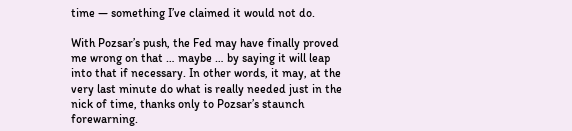time — something I’ve claimed it would not do.

With Pozsar’s push, the Fed may have finally proved me wrong on that … maybe … by saying it will leap into that if necessary. In other words, it may, at the very last minute do what is really needed just in the nick of time, thanks only to Pozsar’s staunch forewarning.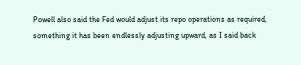Powell also said the Fed would adjust its repo operations as required, something it has been endlessly adjusting upward, as I said back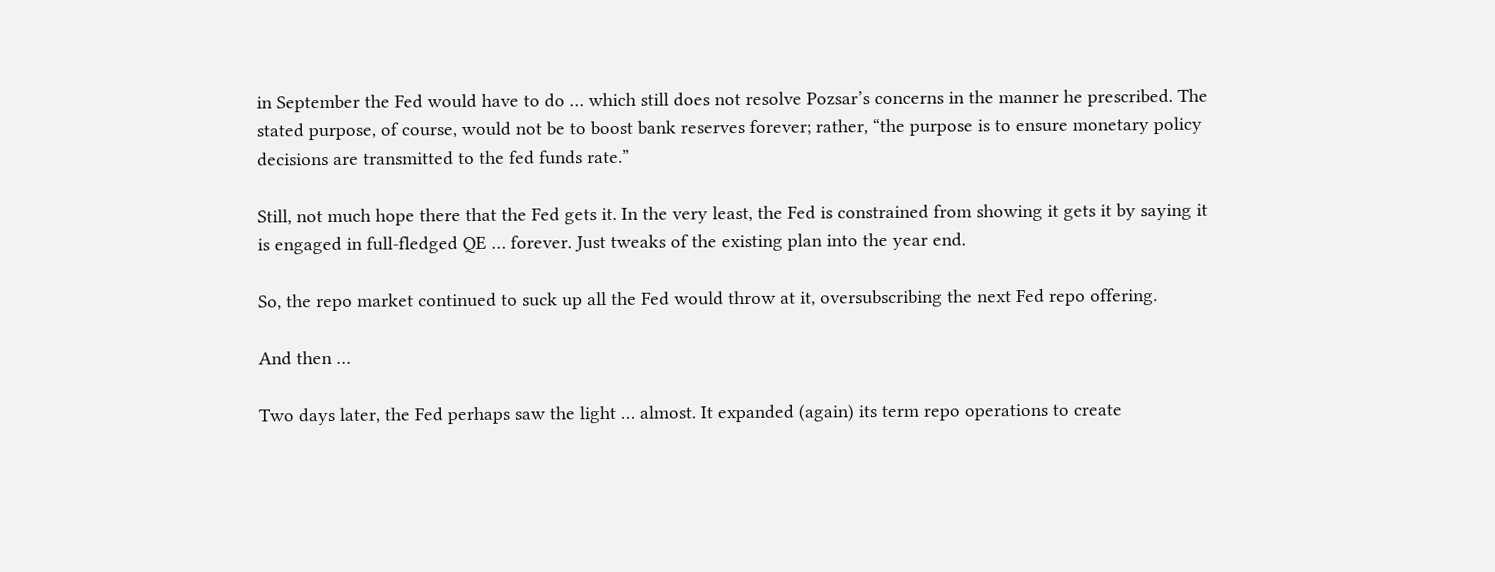in September the Fed would have to do … which still does not resolve Pozsar’s concerns in the manner he prescribed. The stated purpose, of course, would not be to boost bank reserves forever; rather, “the purpose is to ensure monetary policy decisions are transmitted to the fed funds rate.”

Still, not much hope there that the Fed gets it. In the very least, the Fed is constrained from showing it gets it by saying it is engaged in full-fledged QE … forever. Just tweaks of the existing plan into the year end.

So, the repo market continued to suck up all the Fed would throw at it, oversubscribing the next Fed repo offering.

And then …

Two days later, the Fed perhaps saw the light … almost. It expanded (again) its term repo operations to create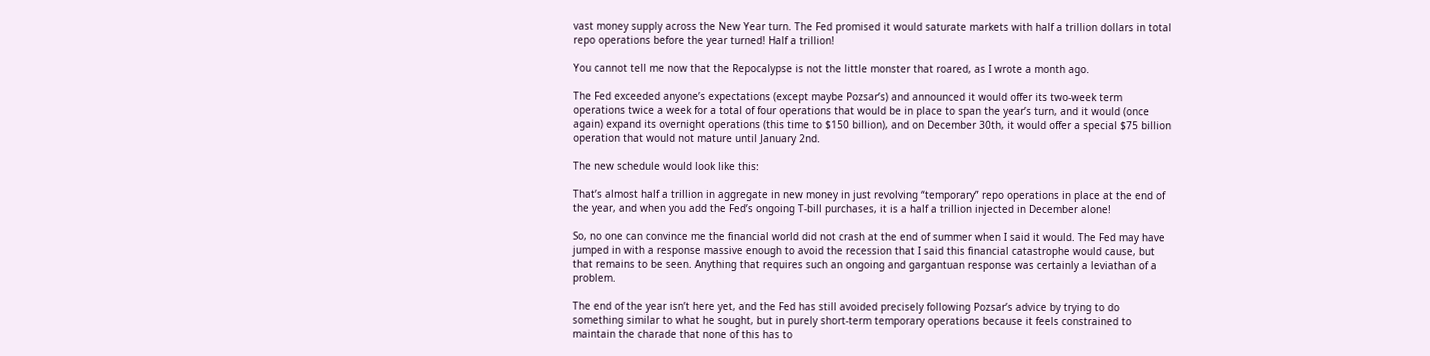vast money supply across the New Year turn. The Fed promised it would saturate markets with half a trillion dollars in total repo operations before the year turned! Half a trillion!

You cannot tell me now that the Repocalypse is not the little monster that roared, as I wrote a month ago.

The Fed exceeded anyone’s expectations (except maybe Pozsar’s) and announced it would offer its two-week term operations twice a week for a total of four operations that would be in place to span the year’s turn, and it would (once again) expand its overnight operations (this time to $150 billion), and on December 30th, it would offer a special $75 billion operation that would not mature until January 2nd.

The new schedule would look like this:

That’s almost half a trillion in aggregate in new money in just revolving “temporary” repo operations in place at the end of the year, and when you add the Fed’s ongoing T-bill purchases, it is a half a trillion injected in December alone!

So, no one can convince me the financial world did not crash at the end of summer when I said it would. The Fed may have jumped in with a response massive enough to avoid the recession that I said this financial catastrophe would cause, but that remains to be seen. Anything that requires such an ongoing and gargantuan response was certainly a leviathan of a problem.

The end of the year isn’t here yet, and the Fed has still avoided precisely following Pozsar’s advice by trying to do something similar to what he sought, but in purely short-term temporary operations because it feels constrained to maintain the charade that none of this has to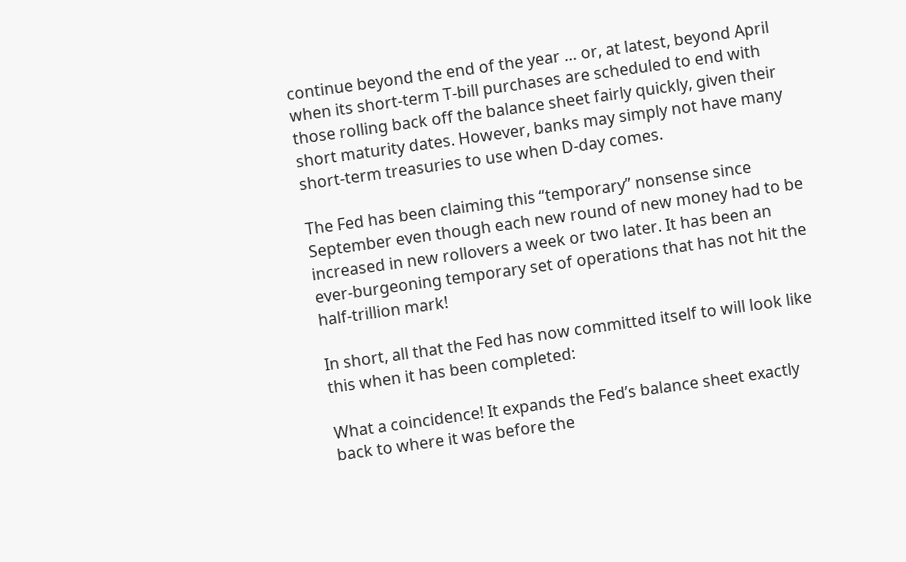continue beyond the end of the year … or, at latest, beyond April when its short-term T-bill purchases are scheduled to end with those rolling back off the balance sheet fairly quickly, given their short maturity dates. However, banks may simply not have many short-term treasuries to use when D-day comes.

The Fed has been claiming this “temporary” nonsense since September even though each new round of new money had to be increased in new rollovers a week or two later. It has been an ever-burgeoning temporary set of operations that has not hit the half-trillion mark!

In short, all that the Fed has now committed itself to will look like this when it has been completed:

What a coincidence! It expands the Fed’s balance sheet exactly back to where it was before the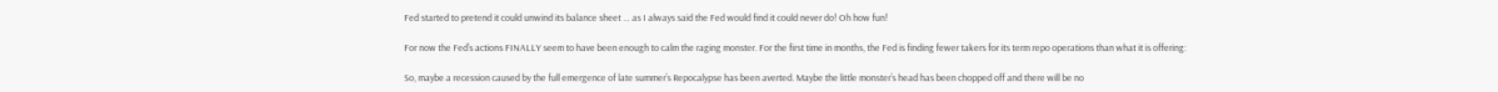Fed started to pretend it could unwind its balance sheet … as I always said the Fed would find it could never do! Oh how fun!

For now the Fed’s actions FINALLY seem to have been enough to calm the raging monster. For the first time in months, the Fed is finding fewer takers for its term repo operations than what it is offering:

So, maybe a recession caused by the full emergence of late summer’s Repocalypse has been averted. Maybe the little monster’s head has been chopped off and there will be no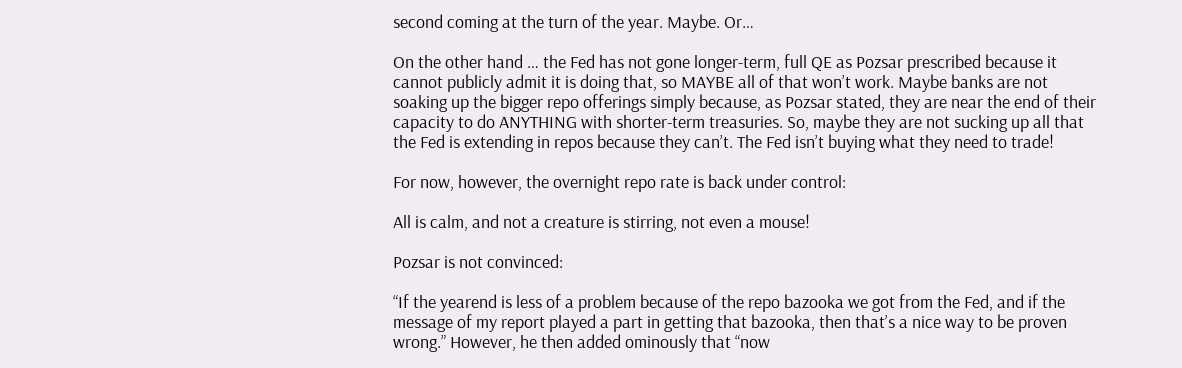second coming at the turn of the year. Maybe. Or…

On the other hand … the Fed has not gone longer-term, full QE as Pozsar prescribed because it cannot publicly admit it is doing that, so MAYBE all of that won’t work. Maybe banks are not soaking up the bigger repo offerings simply because, as Pozsar stated, they are near the end of their capacity to do ANYTHING with shorter-term treasuries. So, maybe they are not sucking up all that the Fed is extending in repos because they can’t. The Fed isn’t buying what they need to trade!

For now, however, the overnight repo rate is back under control:

All is calm, and not a creature is stirring, not even a mouse!

Pozsar is not convinced:

“If the yearend is less of a problem because of the repo bazooka we got from the Fed, and if the message of my report played a part in getting that bazooka, then that’s a nice way to be proven wrong.” However, he then added ominously that “now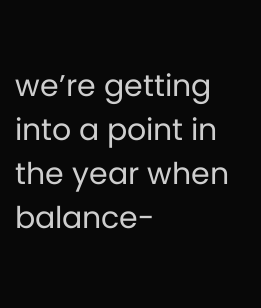we’re getting into a point in the year when balance-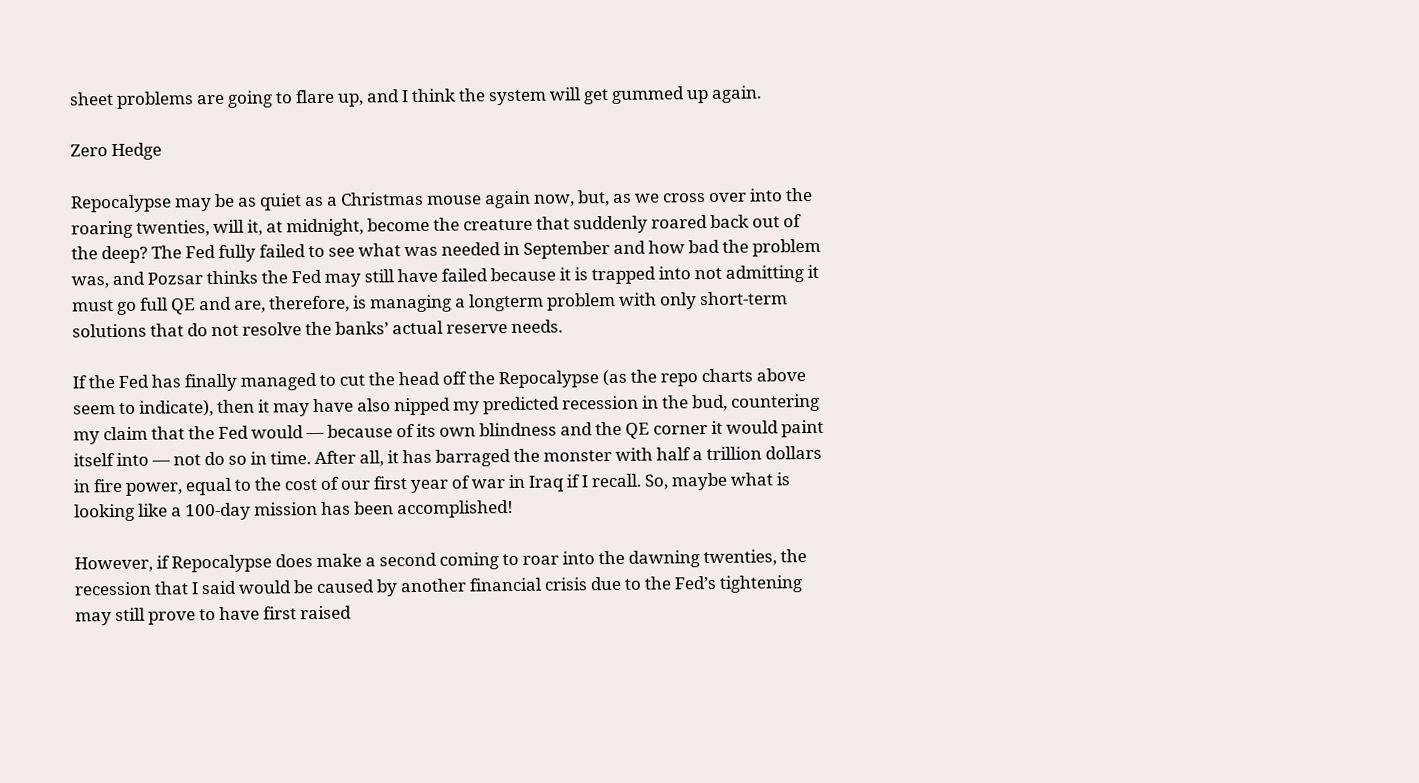sheet problems are going to flare up, and I think the system will get gummed up again.

Zero Hedge

Repocalypse may be as quiet as a Christmas mouse again now, but, as we cross over into the roaring twenties, will it, at midnight, become the creature that suddenly roared back out of the deep? The Fed fully failed to see what was needed in September and how bad the problem was, and Pozsar thinks the Fed may still have failed because it is trapped into not admitting it must go full QE and are, therefore, is managing a longterm problem with only short-term solutions that do not resolve the banks’ actual reserve needs.

If the Fed has finally managed to cut the head off the Repocalypse (as the repo charts above seem to indicate), then it may have also nipped my predicted recession in the bud, countering my claim that the Fed would — because of its own blindness and the QE corner it would paint itself into — not do so in time. After all, it has barraged the monster with half a trillion dollars in fire power, equal to the cost of our first year of war in Iraq if I recall. So, maybe what is looking like a 100-day mission has been accomplished!

However, if Repocalypse does make a second coming to roar into the dawning twenties, the recession that I said would be caused by another financial crisis due to the Fed’s tightening may still prove to have first raised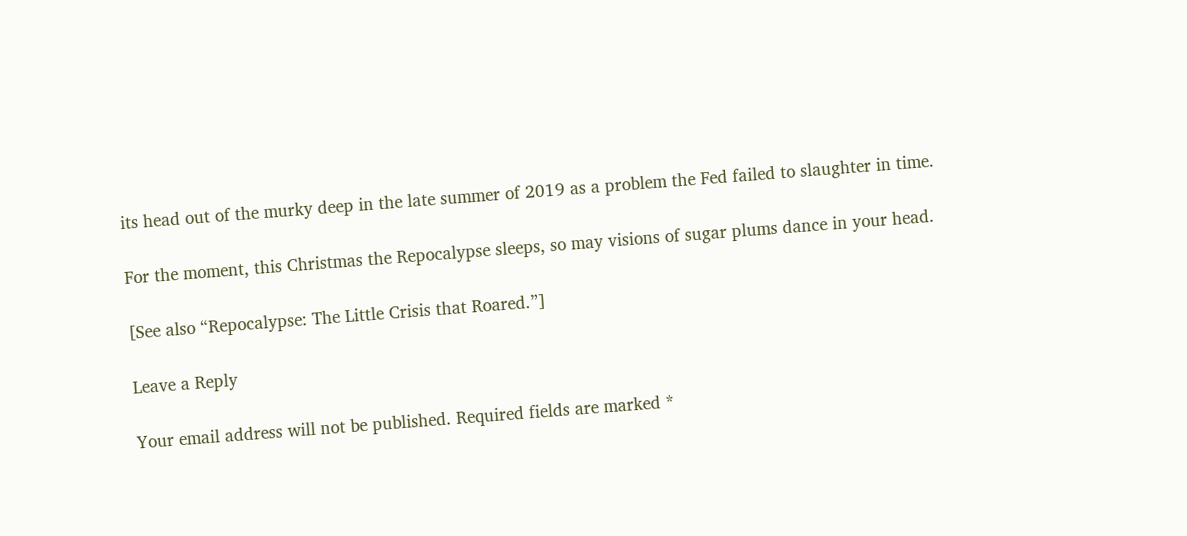its head out of the murky deep in the late summer of 2019 as a problem the Fed failed to slaughter in time.

For the moment, this Christmas the Repocalypse sleeps, so may visions of sugar plums dance in your head.

[See also “Repocalypse: The Little Crisis that Roared.”]

Leave a Reply

Your email address will not be published. Required fields are marked *